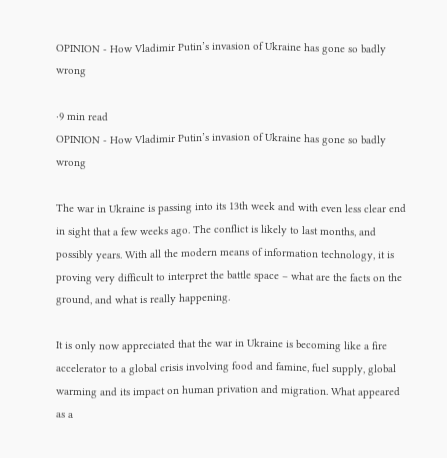OPINION - How Vladimir Putin’s invasion of Ukraine has gone so badly wrong

·9 min read
OPINION - How Vladimir Putin’s invasion of Ukraine has gone so badly wrong

The war in Ukraine is passing into its 13th week and with even less clear end in sight that a few weeks ago. The conflict is likely to last months, and possibly years. With all the modern means of information technology, it is proving very difficult to interpret the battle space – what are the facts on the ground, and what is really happening.

It is only now appreciated that the war in Ukraine is becoming like a fire accelerator to a global crisis involving food and famine, fuel supply, global warming and its impact on human privation and migration. What appeared as a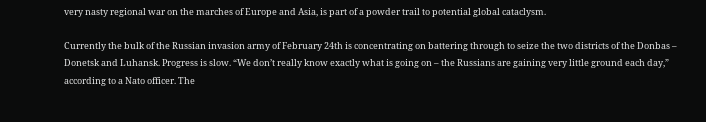very nasty regional war on the marches of Europe and Asia, is part of a powder trail to potential global cataclysm.

Currently the bulk of the Russian invasion army of February 24th is concentrating on battering through to seize the two districts of the Donbas – Donetsk and Luhansk. Progress is slow. “We don’t really know exactly what is going on – the Russians are gaining very little ground each day,” according to a Nato officer. The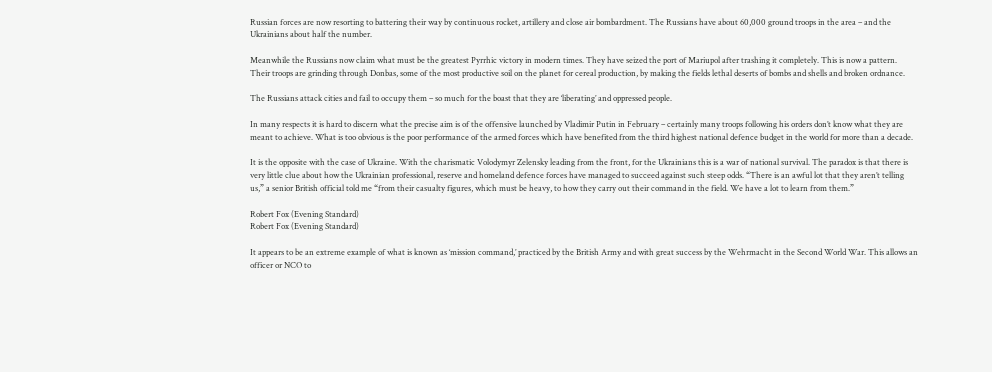Russian forces are now resorting to battering their way by continuous rocket, artillery and close air bombardment. The Russians have about 60,000 ground troops in the area – and the Ukrainians about half the number.

Meanwhile the Russians now claim what must be the greatest Pyrrhic victory in modern times. They have seized the port of Mariupol after trashing it completely. This is now a pattern. Their troops are grinding through Donbas, some of the most productive soil on the planet for cereal production, by making the fields lethal deserts of bombs and shells and broken ordnance.

The Russians attack cities and fail to occupy them – so much for the boast that they are ‘liberating’ and oppressed people.

In many respects it is hard to discern what the precise aim is of the offensive launched by Vladimir Putin in February – certainly many troops following his orders don’t know what they are meant to achieve. What is too obvious is the poor performance of the armed forces which have benefited from the third highest national defence budget in the world for more than a decade.

It is the opposite with the case of Ukraine. With the charismatic Volodymyr Zelensky leading from the front, for the Ukrainians this is a war of national survival. The paradox is that there is very little clue about how the Ukrainian professional, reserve and homeland defence forces have managed to succeed against such steep odds. “There is an awful lot that they aren’t telling us,” a senior British official told me “from their casualty figures, which must be heavy, to how they carry out their command in the field. We have a lot to learn from them.”

Robert Fox (Evening Standard)
Robert Fox (Evening Standard)

It appears to be an extreme example of what is known as ‘mission command,’ practiced by the British Army and with great success by the Wehrmacht in the Second World War. This allows an officer or NCO to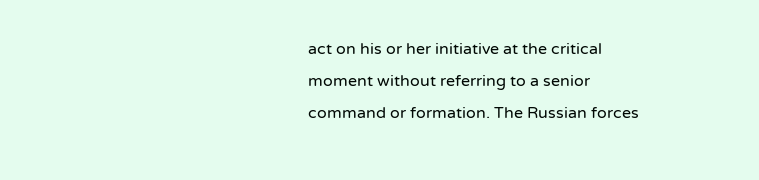act on his or her initiative at the critical moment without referring to a senior command or formation. The Russian forces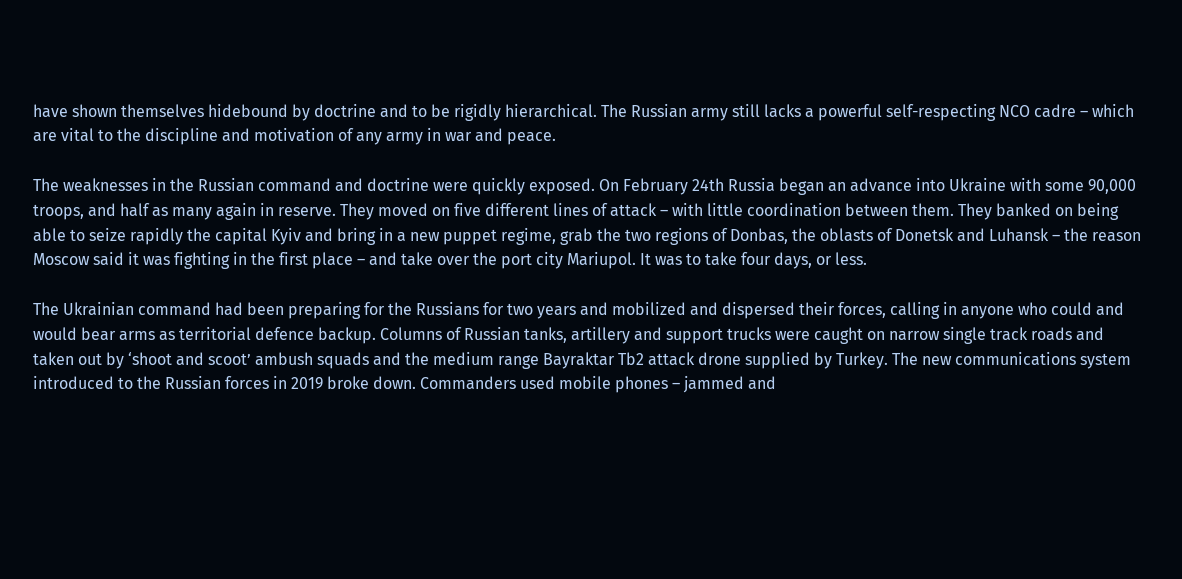have shown themselves hidebound by doctrine and to be rigidly hierarchical. The Russian army still lacks a powerful self-respecting NCO cadre – which are vital to the discipline and motivation of any army in war and peace.

The weaknesses in the Russian command and doctrine were quickly exposed. On February 24th Russia began an advance into Ukraine with some 90,000 troops, and half as many again in reserve. They moved on five different lines of attack – with little coordination between them. They banked on being able to seize rapidly the capital Kyiv and bring in a new puppet regime, grab the two regions of Donbas, the oblasts of Donetsk and Luhansk – the reason Moscow said it was fighting in the first place – and take over the port city Mariupol. It was to take four days, or less.

The Ukrainian command had been preparing for the Russians for two years and mobilized and dispersed their forces, calling in anyone who could and would bear arms as territorial defence backup. Columns of Russian tanks, artillery and support trucks were caught on narrow single track roads and taken out by ‘shoot and scoot’ ambush squads and the medium range Bayraktar Tb2 attack drone supplied by Turkey. The new communications system introduced to the Russian forces in 2019 broke down. Commanders used mobile phones – jammed and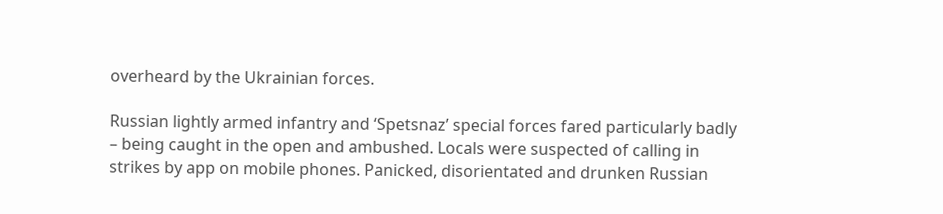overheard by the Ukrainian forces.

Russian lightly armed infantry and ‘Spetsnaz’ special forces fared particularly badly – being caught in the open and ambushed. Locals were suspected of calling in strikes by app on mobile phones. Panicked, disorientated and drunken Russian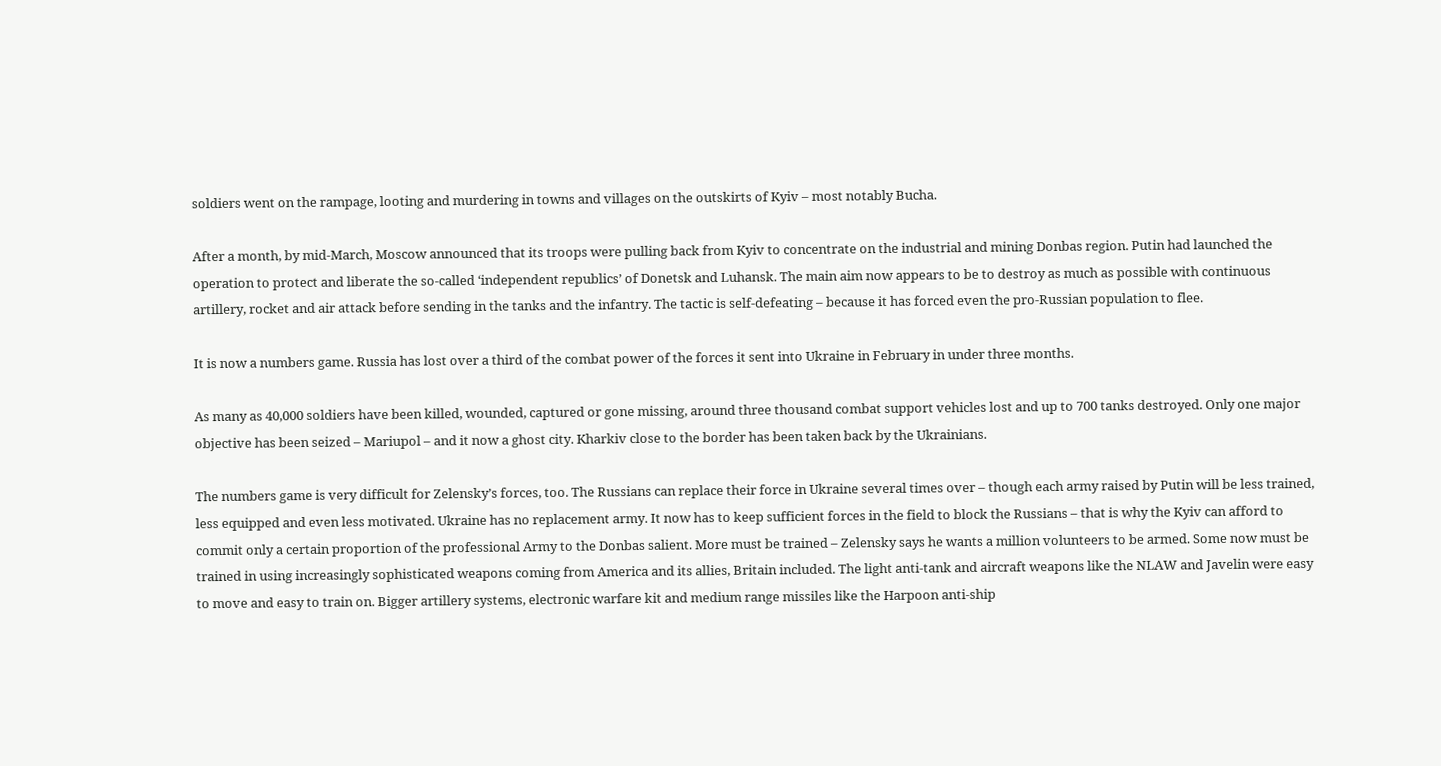soldiers went on the rampage, looting and murdering in towns and villages on the outskirts of Kyiv – most notably Bucha.

After a month, by mid-March, Moscow announced that its troops were pulling back from Kyiv to concentrate on the industrial and mining Donbas region. Putin had launched the operation to protect and liberate the so-called ‘independent republics’ of Donetsk and Luhansk. The main aim now appears to be to destroy as much as possible with continuous artillery, rocket and air attack before sending in the tanks and the infantry. The tactic is self-defeating – because it has forced even the pro-Russian population to flee.

It is now a numbers game. Russia has lost over a third of the combat power of the forces it sent into Ukraine in February in under three months.

As many as 40,000 soldiers have been killed, wounded, captured or gone missing, around three thousand combat support vehicles lost and up to 700 tanks destroyed. Only one major objective has been seized – Mariupol – and it now a ghost city. Kharkiv close to the border has been taken back by the Ukrainians.

The numbers game is very difficult for Zelensky’s forces, too. The Russians can replace their force in Ukraine several times over – though each army raised by Putin will be less trained, less equipped and even less motivated. Ukraine has no replacement army. It now has to keep sufficient forces in the field to block the Russians – that is why the Kyiv can afford to commit only a certain proportion of the professional Army to the Donbas salient. More must be trained – Zelensky says he wants a million volunteers to be armed. Some now must be trained in using increasingly sophisticated weapons coming from America and its allies, Britain included. The light anti-tank and aircraft weapons like the NLAW and Javelin were easy to move and easy to train on. Bigger artillery systems, electronic warfare kit and medium range missiles like the Harpoon anti-ship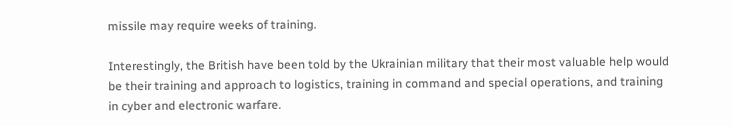missile may require weeks of training.

Interestingly, the British have been told by the Ukrainian military that their most valuable help would be their training and approach to logistics, training in command and special operations, and training in cyber and electronic warfare.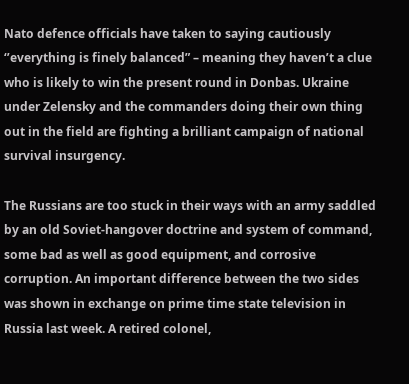Nato defence officials have taken to saying cautiously ‘’everything is finely balanced” – meaning they haven’t a clue who is likely to win the present round in Donbas. Ukraine under Zelensky and the commanders doing their own thing out in the field are fighting a brilliant campaign of national survival insurgency.

The Russians are too stuck in their ways with an army saddled by an old Soviet-hangover doctrine and system of command, some bad as well as good equipment, and corrosive corruption. An important difference between the two sides was shown in exchange on prime time state television in Russia last week. A retired colonel,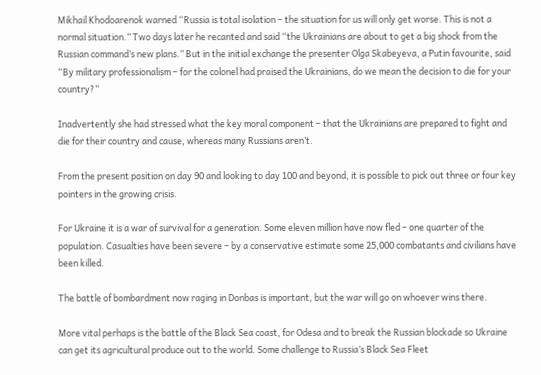Mikhail Khodoarenok warned “Russia is total isolation – the situation for us will only get worse. This is not a normal situation.” Two days later he recanted and said “the Ukrainians are about to get a big shock from the Russian command’s new plans.” But in the initial exchange the presenter Olga Skabeyeva, a Putin favourite, said “By military professionalism – for the colonel had praised the Ukrainians, do we mean the decision to die for your country?”

Inadvertently she had stressed what the key moral component – that the Ukrainians are prepared to fight and die for their country and cause, whereas many Russians aren’t.

From the present position on day 90 and looking to day 100 and beyond, it is possible to pick out three or four key pointers in the growing crisis.

For Ukraine it is a war of survival for a generation. Some eleven million have now fled – one quarter of the population. Casualties have been severe – by a conservative estimate some 25,000 combatants and civilians have been killed.

The battle of bombardment now raging in Donbas is important, but the war will go on whoever wins there.

More vital perhaps is the battle of the Black Sea coast, for Odesa and to break the Russian blockade so Ukraine can get its agricultural produce out to the world. Some challenge to Russia’s Black Sea Fleet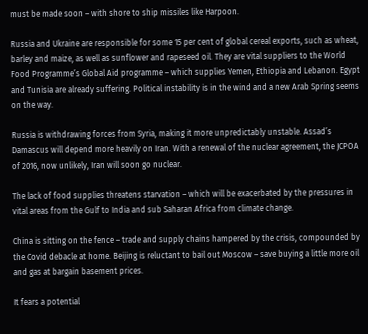must be made soon – with shore to ship missiles like Harpoon.

Russia and Ukraine are responsible for some 15 per cent of global cereal exports, such as wheat, barley and maize, as well as sunflower and rapeseed oil. They are vital suppliers to the World Food Programme’s Global Aid programme – which supplies Yemen, Ethiopia and Lebanon. Egypt and Tunisia are already suffering. Political instability is in the wind and a new Arab Spring seems on the way.

Russia is withdrawing forces from Syria, making it more unpredictably unstable. Assad’s Damascus will depend more heavily on Iran. With a renewal of the nuclear agreement, the JCPOA of 2016, now unlikely, Iran will soon go nuclear.

The lack of food supplies threatens starvation – which will be exacerbated by the pressures in vital areas from the Gulf to India and sub Saharan Africa from climate change.

China is sitting on the fence – trade and supply chains hampered by the crisis, compounded by the Covid debacle at home. Beijing is reluctant to bail out Moscow – save buying a little more oil and gas at bargain basement prices.

It fears a potential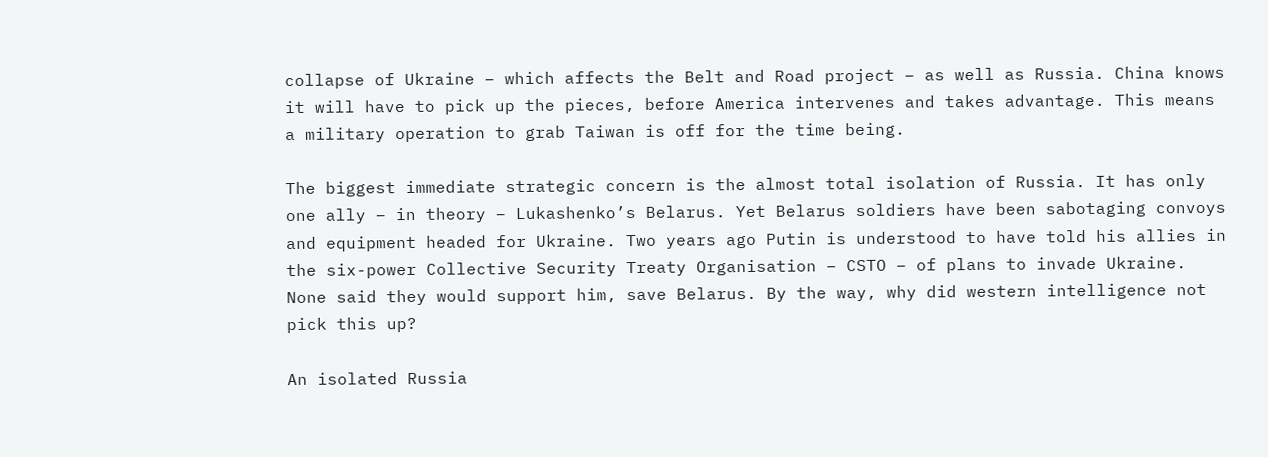collapse of Ukraine – which affects the Belt and Road project – as well as Russia. China knows it will have to pick up the pieces, before America intervenes and takes advantage. This means a military operation to grab Taiwan is off for the time being.

The biggest immediate strategic concern is the almost total isolation of Russia. It has only one ally – in theory – Lukashenko’s Belarus. Yet Belarus soldiers have been sabotaging convoys and equipment headed for Ukraine. Two years ago Putin is understood to have told his allies in the six-power Collective Security Treaty Organisation – CSTO – of plans to invade Ukraine. None said they would support him, save Belarus. By the way, why did western intelligence not pick this up?

An isolated Russia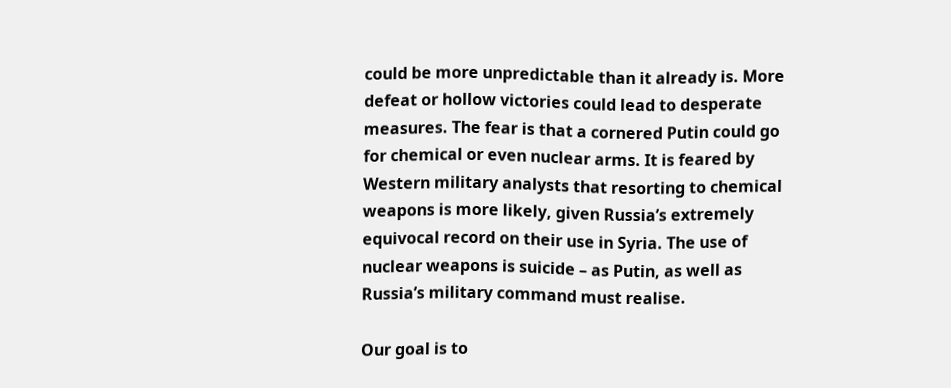could be more unpredictable than it already is. More defeat or hollow victories could lead to desperate measures. The fear is that a cornered Putin could go for chemical or even nuclear arms. It is feared by Western military analysts that resorting to chemical weapons is more likely, given Russia’s extremely equivocal record on their use in Syria. The use of nuclear weapons is suicide – as Putin, as well as Russia’s military command must realise.

Our goal is to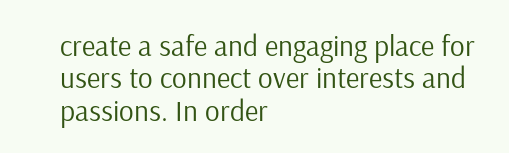create a safe and engaging place for users to connect over interests and passions. In order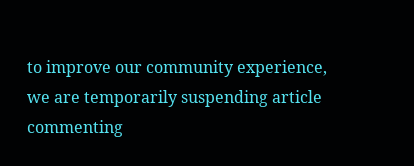to improve our community experience, we are temporarily suspending article commenting